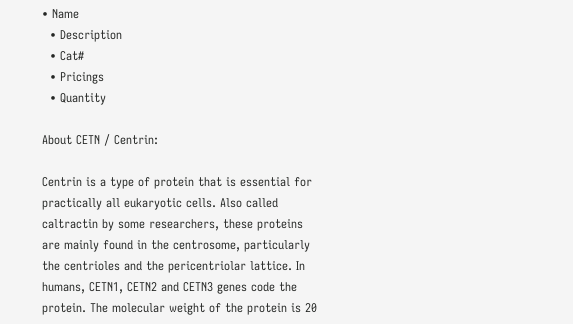• Name
  • Description
  • Cat#
  • Pricings
  • Quantity

About CETN / Centrin:

Centrin is a type of protein that is essential for practically all eukaryotic cells. Also called caltractin by some researchers, these proteins are mainly found in the centrosome, particularly the centrioles and the pericentriolar lattice. In humans, CETN1, CETN2 and CETN3 genes code the protein. The molecular weight of the protein is 20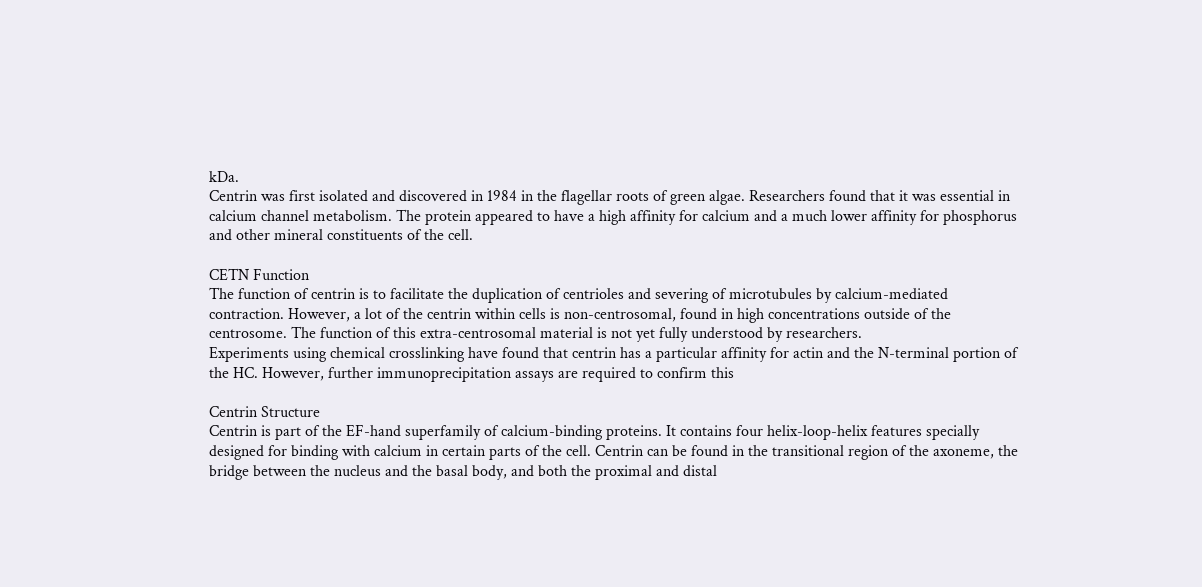kDa.
Centrin was first isolated and discovered in 1984 in the flagellar roots of green algae. Researchers found that it was essential in calcium channel metabolism. The protein appeared to have a high affinity for calcium and a much lower affinity for phosphorus and other mineral constituents of the cell.

CETN Function
The function of centrin is to facilitate the duplication of centrioles and severing of microtubules by calcium-mediated contraction. However, a lot of the centrin within cells is non-centrosomal, found in high concentrations outside of the centrosome. The function of this extra-centrosomal material is not yet fully understood by researchers.
Experiments using chemical crosslinking have found that centrin has a particular affinity for actin and the N-terminal portion of the HC. However, further immunoprecipitation assays are required to confirm this

Centrin Structure
Centrin is part of the EF-hand superfamily of calcium-binding proteins. It contains four helix-loop-helix features specially designed for binding with calcium in certain parts of the cell. Centrin can be found in the transitional region of the axoneme, the bridge between the nucleus and the basal body, and both the proximal and distal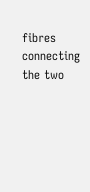fibres connecting the two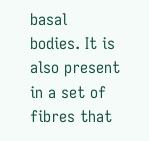basal bodies. It is also present in a set of fibres that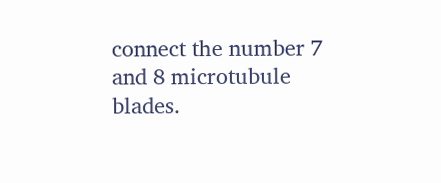connect the number 7 and 8 microtubule blades.